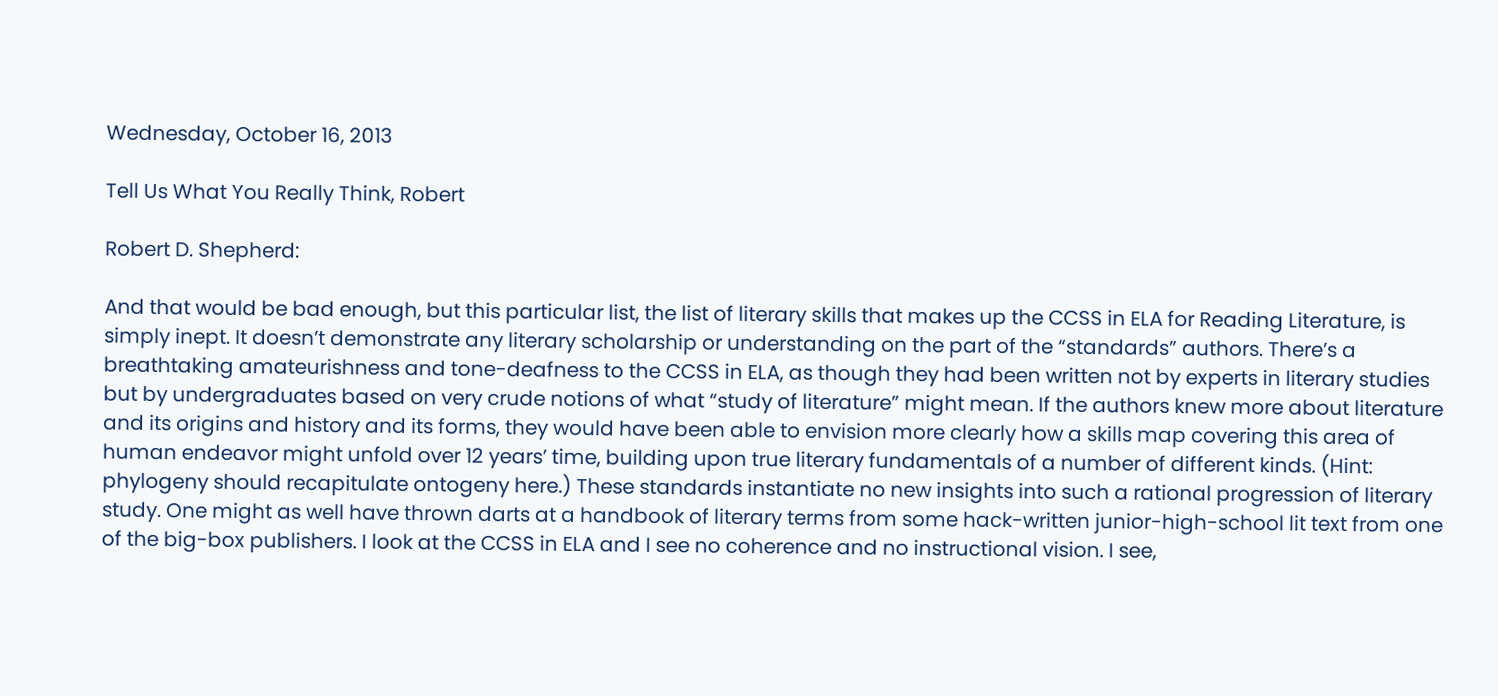Wednesday, October 16, 2013

Tell Us What You Really Think, Robert

Robert D. Shepherd:

And that would be bad enough, but this particular list, the list of literary skills that makes up the CCSS in ELA for Reading Literature, is simply inept. It doesn’t demonstrate any literary scholarship or understanding on the part of the “standards” authors. There’s a breathtaking amateurishness and tone-deafness to the CCSS in ELA, as though they had been written not by experts in literary studies but by undergraduates based on very crude notions of what “study of literature” might mean. If the authors knew more about literature and its origins and history and its forms, they would have been able to envision more clearly how a skills map covering this area of human endeavor might unfold over 12 years’ time, building upon true literary fundamentals of a number of different kinds. (Hint: phylogeny should recapitulate ontogeny here.) These standards instantiate no new insights into such a rational progression of literary study. One might as well have thrown darts at a handbook of literary terms from some hack-written junior-high-school lit text from one of the big-box publishers. I look at the CCSS in ELA and I see no coherence and no instructional vision. I see,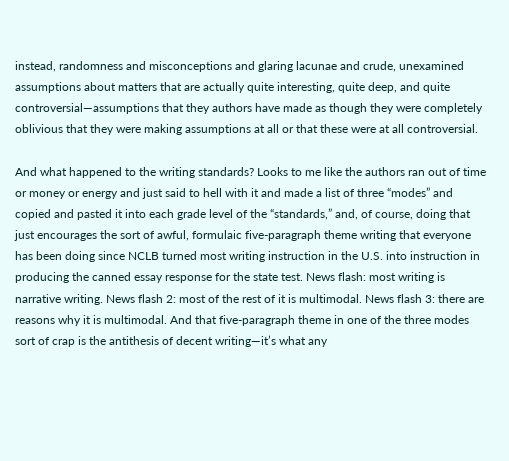instead, randomness and misconceptions and glaring lacunae and crude, unexamined assumptions about matters that are actually quite interesting, quite deep, and quite controversial—assumptions that they authors have made as though they were completely oblivious that they were making assumptions at all or that these were at all controversial.

And what happened to the writing standards? Looks to me like the authors ran out of time or money or energy and just said to hell with it and made a list of three “modes” and copied and pasted it into each grade level of the “standards,” and, of course, doing that just encourages the sort of awful, formulaic five-paragraph theme writing that everyone has been doing since NCLB turned most writing instruction in the U.S. into instruction in producing the canned essay response for the state test. News flash: most writing is narrative writing. News flash 2: most of the rest of it is multimodal. News flash 3: there are reasons why it is multimodal. And that five-paragraph theme in one of the three modes sort of crap is the antithesis of decent writing—it’s what any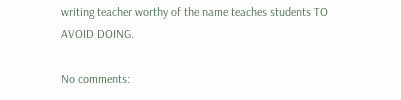writing teacher worthy of the name teaches students TO AVOID DOING.

No comments: